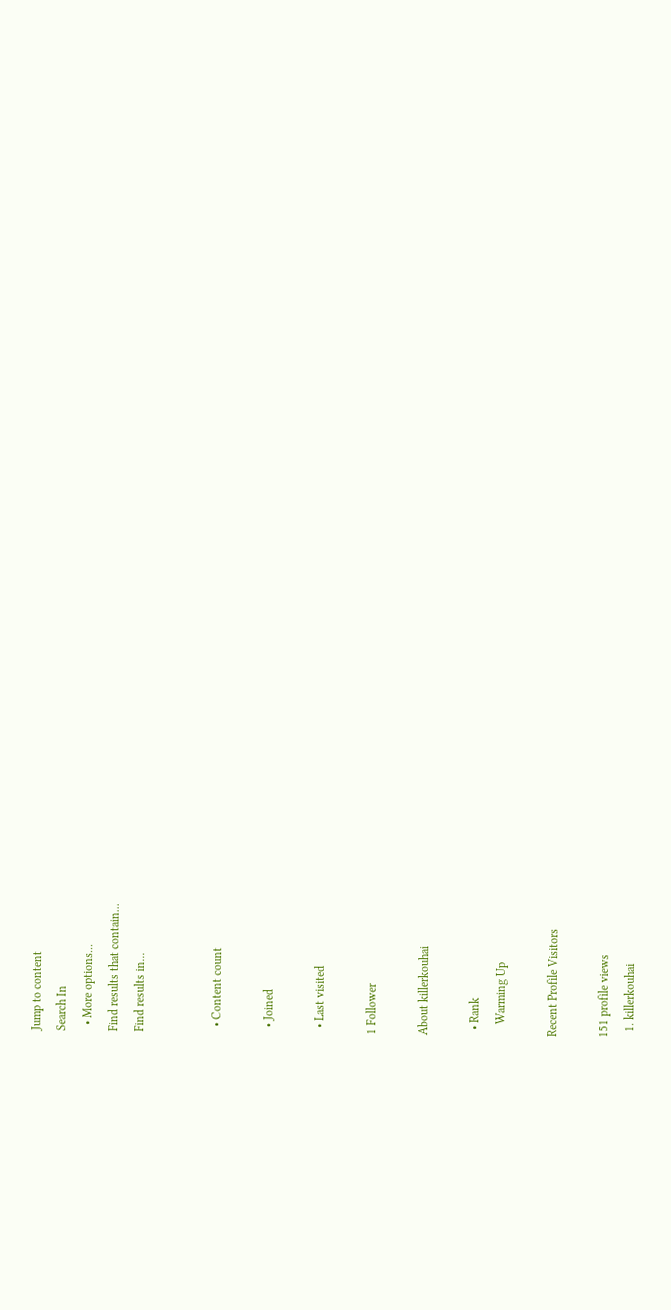Jump to content
Search In
  • More options...
Find results that contain...
Find results in...


  • Content count

  • Joined

  • Last visited

1 Follower

About killerkouhai

  • Rank
    Warming Up

Recent Profile Visitors

151 profile views
  1. killerkouhai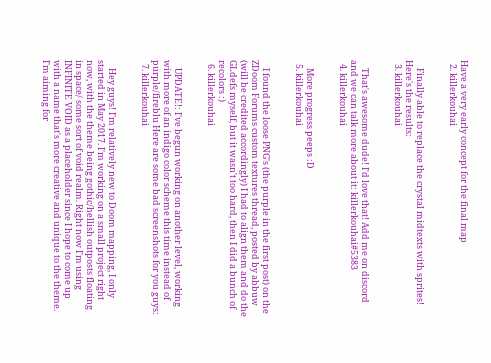Have a very early concept for the final map
  2. killerkouhai


    Finally able to replace the crystal midtexts with sprites! Here's the results:
  3. killerkouhai


    That's awesome dude! I'd love that! Add me on discord and we can talk more about it: killerkouhai#5383
  4. killerkouhai


    More progress peeps :D
  5. killerkouhai


    I found the loose PNG's (the purple in the first post) on the ZDoom Forums custom textures thread, posted by abbuw (will be credited accordingly) I had to align them and do the GLdefs myself, but it wasn't too hard, then I did a bunch of recolors :)
  6. killerkouhai


    UPDATE!: I've begun working on another level, working with more of an indigo color scheme this time instead of purple/fireblu Here are some bad screenshots for you guys:
  7. killerkouhai


    Hey guys! I'm relatively new to Doom mapping, I only started in May 2017. I'm working on a small project right now, with the theme being gothic/hellish outposts floating in space/ some sort of void realm. Right now I'm using INFINITE VOID as a placeholder since I hope to come up with a name that's more creative and unique to the theme. I'm aiming for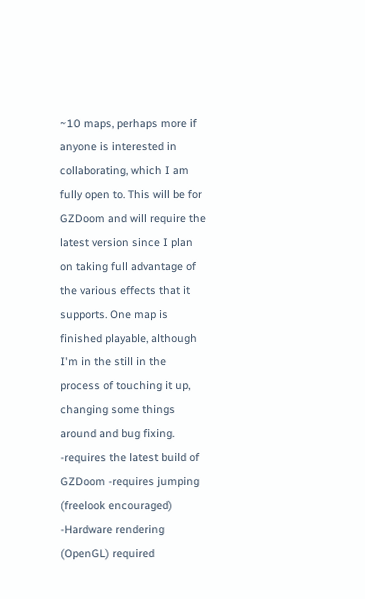~10 maps, perhaps more if anyone is interested in collaborating, which I am fully open to. This will be for GZDoom and will require the latest version since I plan on taking full advantage of the various effects that it supports. One map is finished playable, although I'm in the still in the process of touching it up, changing some things around and bug fixing. -requires the latest build of GZDoom -requires jumping (freelook encouraged) -Hardware rendering (OpenGL) required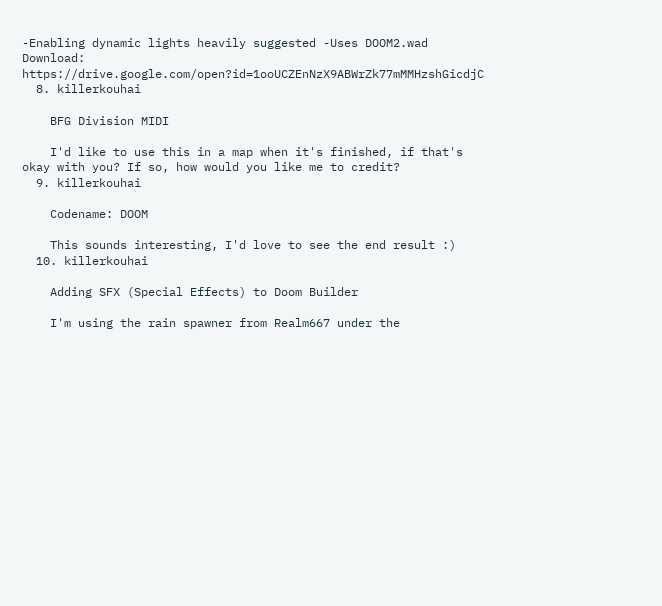-Enabling dynamic lights heavily suggested -Uses DOOM2.wad Download: https://drive.google.com/open?id=1ooUCZEnNzX9ABWrZk77mMMHzshGicdjC
  8. killerkouhai

    BFG Division MIDI

    I'd like to use this in a map when it's finished, if that's okay with you? If so, how would you like me to credit?
  9. killerkouhai

    Codename: DOOM

    This sounds interesting, I'd love to see the end result :)
  10. killerkouhai

    Adding SFX (Special Effects) to Doom Builder

    I'm using the rain spawner from Realm667 under the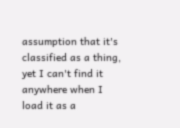assumption that it's classified as a thing, yet I can't find it anywhere when I load it as a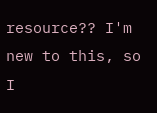resource?? I'm new to this, so I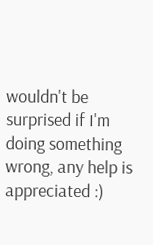wouldn't be surprised if I'm doing something wrong, any help is appreciated :)